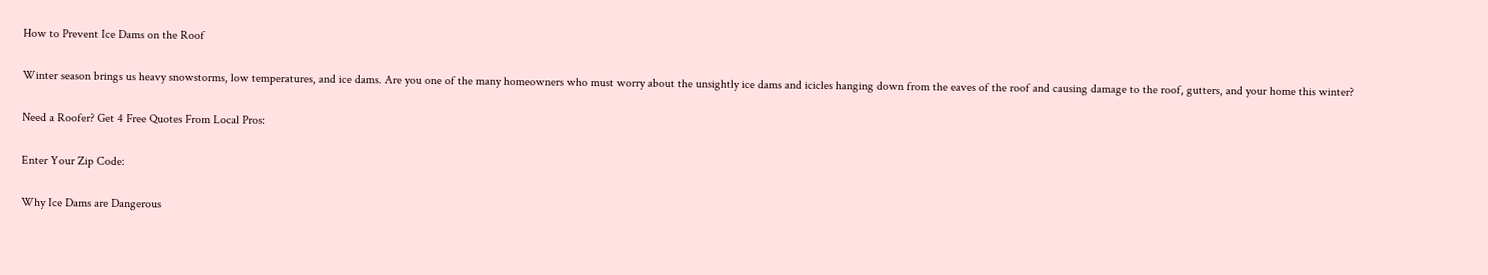How to Prevent Ice Dams on the Roof

Winter season brings us heavy snowstorms, low temperatures, and ice dams. Are you one of the many homeowners who must worry about the unsightly ice dams and icicles hanging down from the eaves of the roof and causing damage to the roof, gutters, and your home this winter?

Need a Roofer? Get 4 Free Quotes From Local Pros:

Enter Your Zip Code:

Why Ice Dams are Dangerous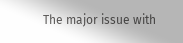The major issue with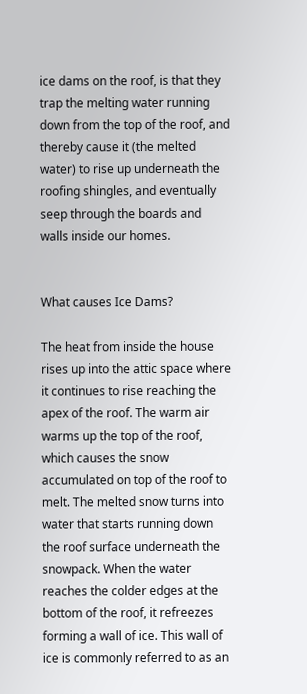ice dams on the roof, is that they trap the melting water running down from the top of the roof, and thereby cause it (the melted water) to rise up underneath the roofing shingles, and eventually seep through the boards and walls inside our homes.


What causes Ice Dams?

The heat from inside the house rises up into the attic space where it continues to rise reaching the apex of the roof. The warm air warms up the top of the roof, which causes the snow accumulated on top of the roof to melt. The melted snow turns into water that starts running down the roof surface underneath the snowpack. When the water reaches the colder edges at the bottom of the roof, it refreezes forming a wall of ice. This wall of ice is commonly referred to as an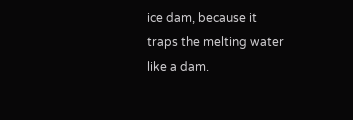ice dam, because it traps the melting water like a dam.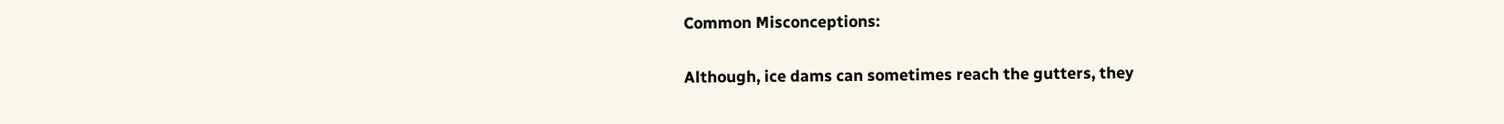Common Misconceptions:

Although, ice dams can sometimes reach the gutters, they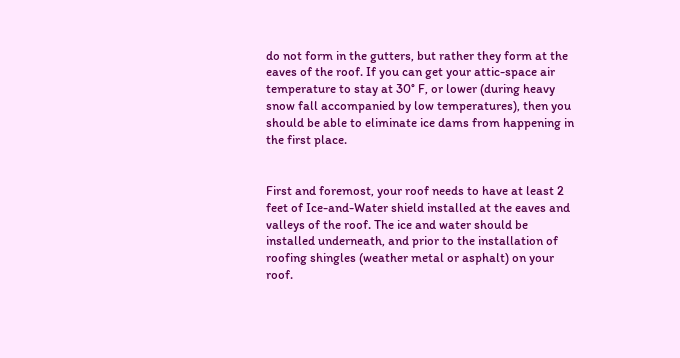do not form in the gutters, but rather they form at the eaves of the roof. If you can get your attic-space air temperature to stay at 30° F, or lower (during heavy snow fall accompanied by low temperatures), then you should be able to eliminate ice dams from happening in the first place.


First and foremost, your roof needs to have at least 2 feet of Ice-and-Water shield installed at the eaves and valleys of the roof. The ice and water should be installed underneath, and prior to the installation of roofing shingles (weather metal or asphalt) on your roof.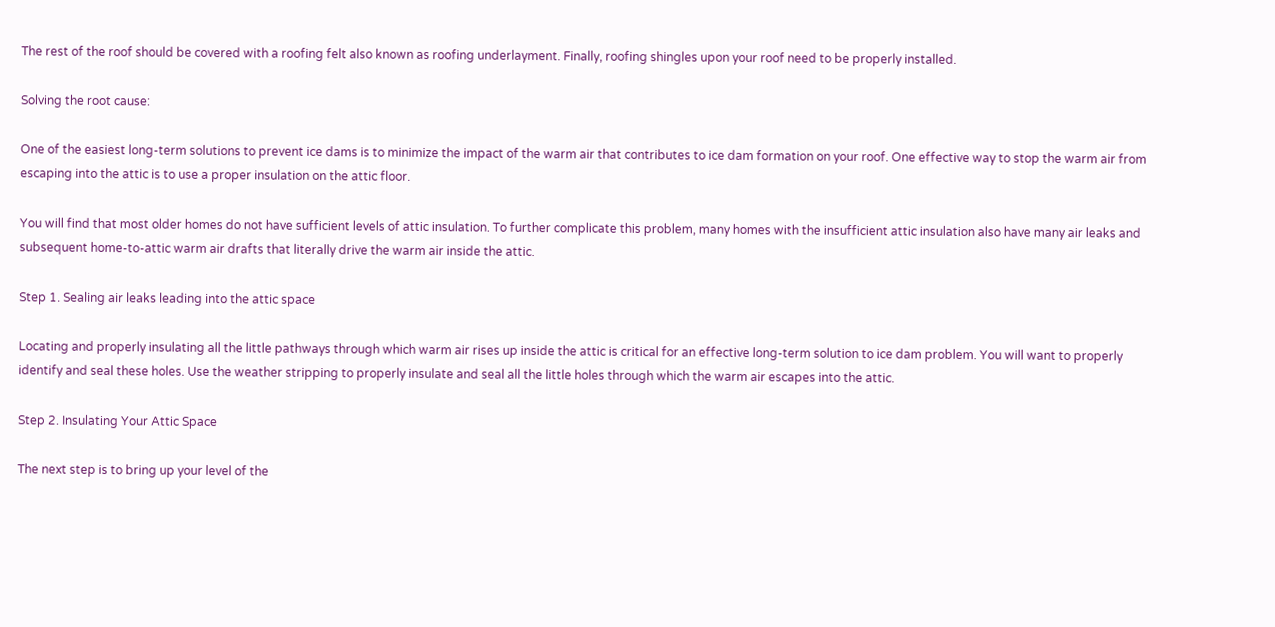The rest of the roof should be covered with a roofing felt also known as roofing underlayment. Finally, roofing shingles upon your roof need to be properly installed.

Solving the root cause:

One of the easiest long-term solutions to prevent ice dams is to minimize the impact of the warm air that contributes to ice dam formation on your roof. One effective way to stop the warm air from escaping into the attic is to use a proper insulation on the attic floor.

You will find that most older homes do not have sufficient levels of attic insulation. To further complicate this problem, many homes with the insufficient attic insulation also have many air leaks and subsequent home-to-attic warm air drafts that literally drive the warm air inside the attic.

Step 1. Sealing air leaks leading into the attic space

Locating and properly insulating all the little pathways through which warm air rises up inside the attic is critical for an effective long-term solution to ice dam problem. You will want to properly identify and seal these holes. Use the weather stripping to properly insulate and seal all the little holes through which the warm air escapes into the attic.

Step 2. Insulating Your Attic Space

The next step is to bring up your level of the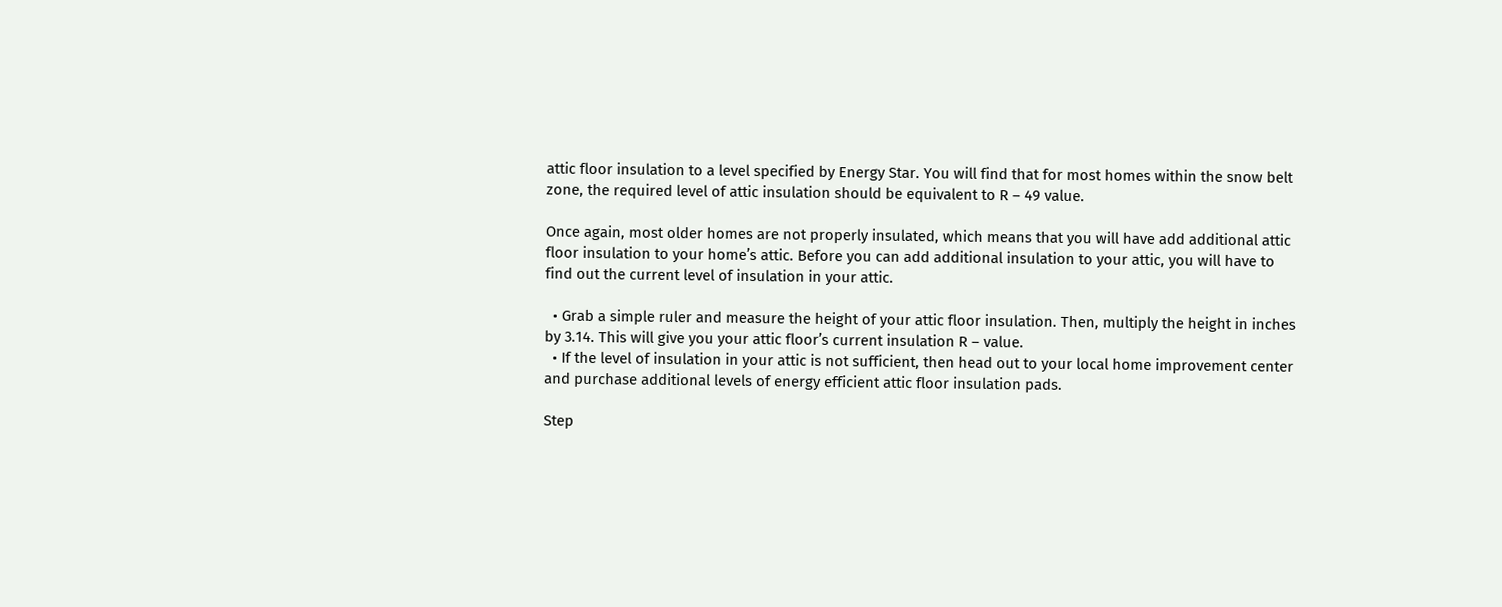attic floor insulation to a level specified by Energy Star. You will find that for most homes within the snow belt zone, the required level of attic insulation should be equivalent to R – 49 value.

Once again, most older homes are not properly insulated, which means that you will have add additional attic floor insulation to your home’s attic. Before you can add additional insulation to your attic, you will have to find out the current level of insulation in your attic.

  • Grab a simple ruler and measure the height of your attic floor insulation. Then, multiply the height in inches by 3.14. This will give you your attic floor’s current insulation R – value.
  • If the level of insulation in your attic is not sufficient, then head out to your local home improvement center and purchase additional levels of energy efficient attic floor insulation pads.

Step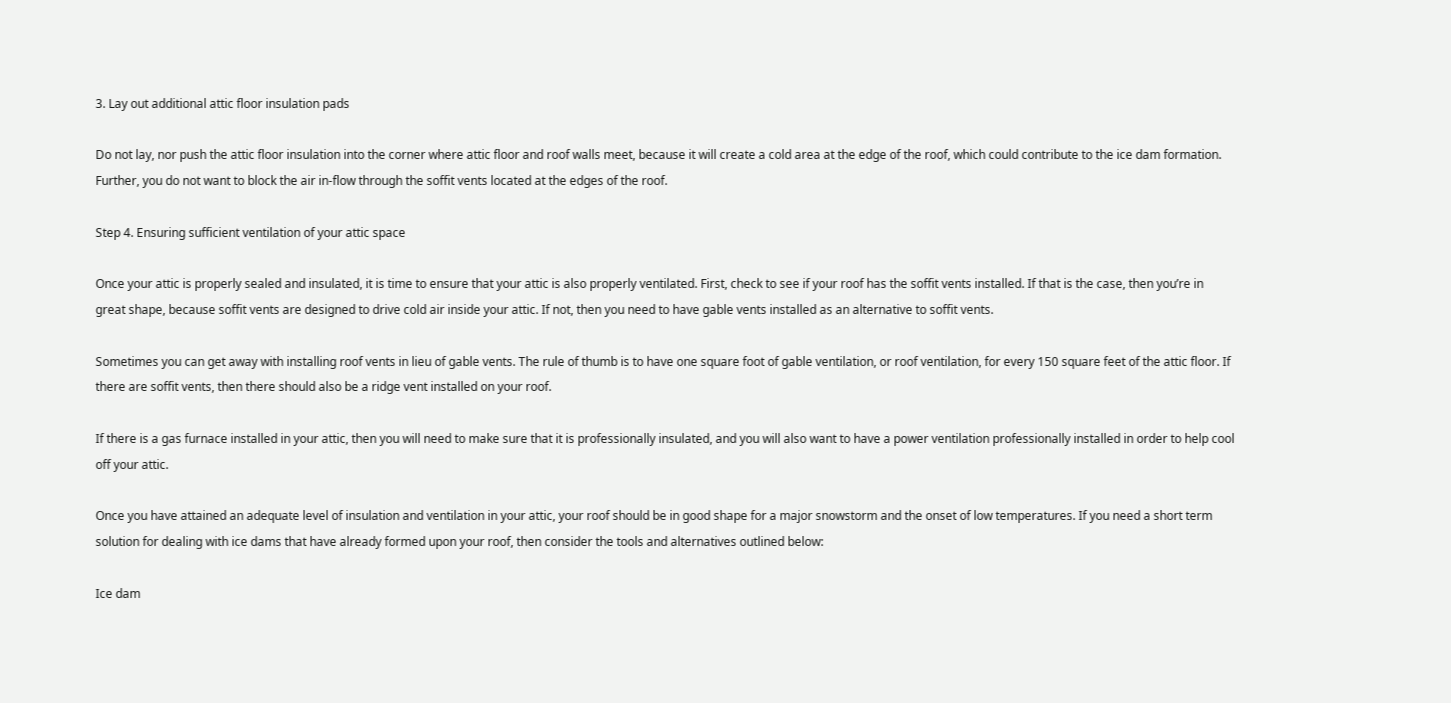3. Lay out additional attic floor insulation pads

Do not lay, nor push the attic floor insulation into the corner where attic floor and roof walls meet, because it will create a cold area at the edge of the roof, which could contribute to the ice dam formation. Further, you do not want to block the air in-flow through the soffit vents located at the edges of the roof.

Step 4. Ensuring sufficient ventilation of your attic space

Once your attic is properly sealed and insulated, it is time to ensure that your attic is also properly ventilated. First, check to see if your roof has the soffit vents installed. If that is the case, then you’re in great shape, because soffit vents are designed to drive cold air inside your attic. If not, then you need to have gable vents installed as an alternative to soffit vents.

Sometimes you can get away with installing roof vents in lieu of gable vents. The rule of thumb is to have one square foot of gable ventilation, or roof ventilation, for every 150 square feet of the attic floor. If there are soffit vents, then there should also be a ridge vent installed on your roof.

If there is a gas furnace installed in your attic, then you will need to make sure that it is professionally insulated, and you will also want to have a power ventilation professionally installed in order to help cool off your attic.

Once you have attained an adequate level of insulation and ventilation in your attic, your roof should be in good shape for a major snowstorm and the onset of low temperatures. If you need a short term solution for dealing with ice dams that have already formed upon your roof, then consider the tools and alternatives outlined below:

Ice dam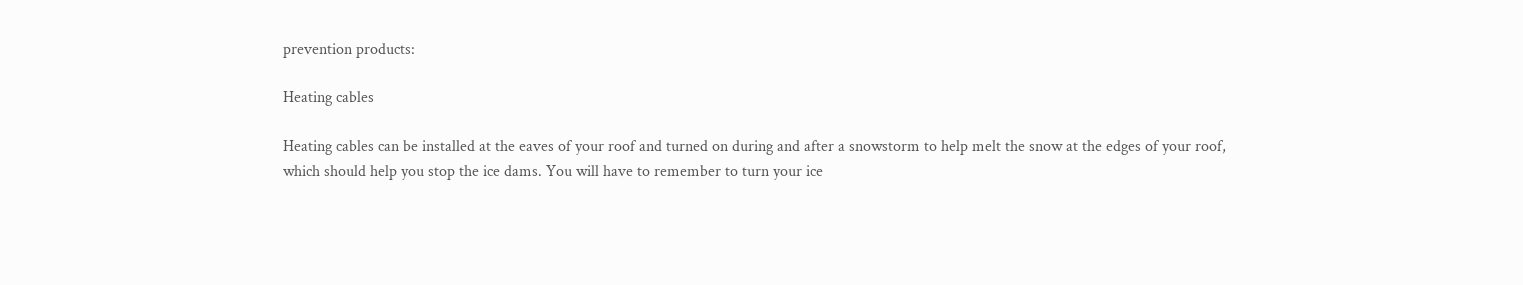prevention products:

Heating cables

Heating cables can be installed at the eaves of your roof and turned on during and after a snowstorm to help melt the snow at the edges of your roof, which should help you stop the ice dams. You will have to remember to turn your ice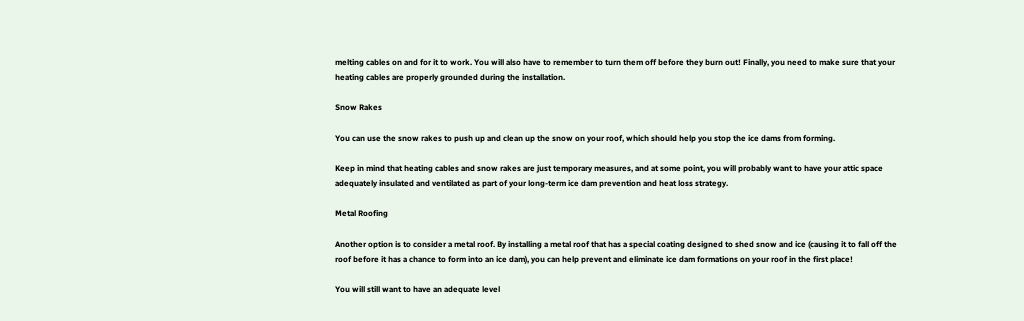melting cables on and for it to work. You will also have to remember to turn them off before they burn out! Finally, you need to make sure that your heating cables are properly grounded during the installation.

Snow Rakes

You can use the snow rakes to push up and clean up the snow on your roof, which should help you stop the ice dams from forming.

Keep in mind that heating cables and snow rakes are just temporary measures, and at some point, you will probably want to have your attic space adequately insulated and ventilated as part of your long-term ice dam prevention and heat loss strategy.

Metal Roofing

Another option is to consider a metal roof. By installing a metal roof that has a special coating designed to shed snow and ice (causing it to fall off the roof before it has a chance to form into an ice dam), you can help prevent and eliminate ice dam formations on your roof in the first place!

You will still want to have an adequate level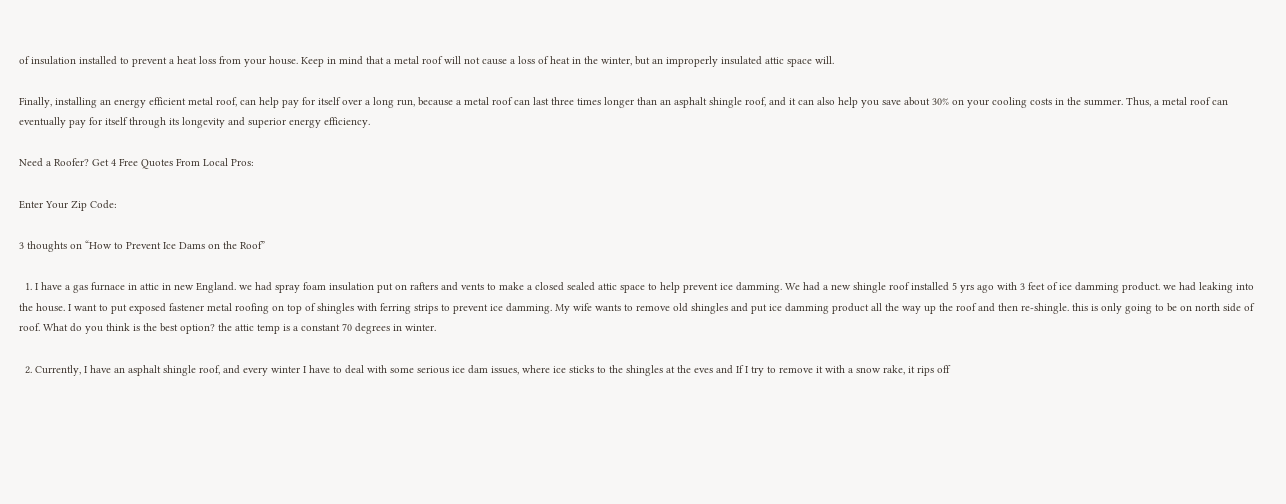of insulation installed to prevent a heat loss from your house. Keep in mind that a metal roof will not cause a loss of heat in the winter, but an improperly insulated attic space will.

Finally, installing an energy efficient metal roof, can help pay for itself over a long run, because a metal roof can last three times longer than an asphalt shingle roof, and it can also help you save about 30% on your cooling costs in the summer. Thus, a metal roof can eventually pay for itself through its longevity and superior energy efficiency.

Need a Roofer? Get 4 Free Quotes From Local Pros:

Enter Your Zip Code:

3 thoughts on “How to Prevent Ice Dams on the Roof”

  1. I have a gas furnace in attic in new England. we had spray foam insulation put on rafters and vents to make a closed sealed attic space to help prevent ice damming. We had a new shingle roof installed 5 yrs ago with 3 feet of ice damming product. we had leaking into the house. I want to put exposed fastener metal roofing on top of shingles with ferring strips to prevent ice damming. My wife wants to remove old shingles and put ice damming product all the way up the roof and then re-shingle. this is only going to be on north side of roof. What do you think is the best option? the attic temp is a constant 70 degrees in winter.

  2. Currently, I have an asphalt shingle roof, and every winter I have to deal with some serious ice dam issues, where ice sticks to the shingles at the eves and If I try to remove it with a snow rake, it rips off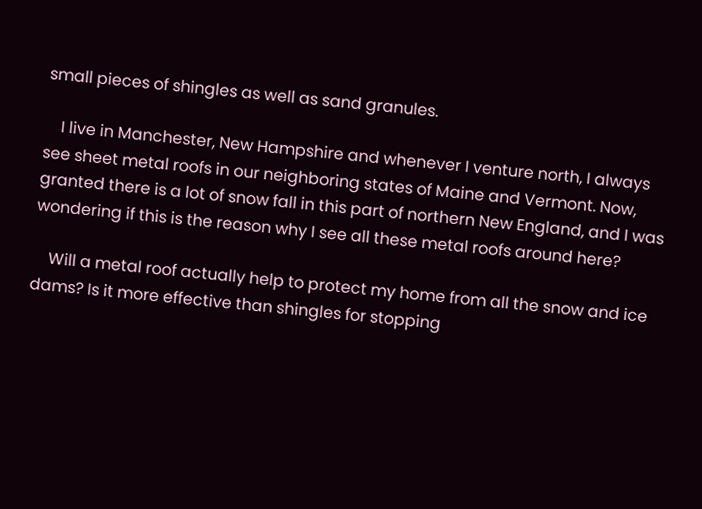small pieces of shingles as well as sand granules.

    I live in Manchester, New Hampshire and whenever I venture north, I always see sheet metal roofs in our neighboring states of Maine and Vermont. Now, granted there is a lot of snow fall in this part of northern New England, and I was wondering if this is the reason why I see all these metal roofs around here?

    Will a metal roof actually help to protect my home from all the snow and ice dams? Is it more effective than shingles for stopping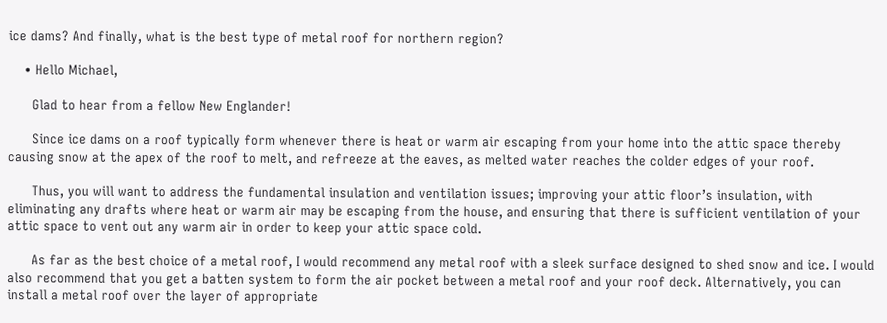ice dams? And finally, what is the best type of metal roof for northern region?

    • Hello Michael,

      Glad to hear from a fellow New Englander!

      Since ice dams on a roof typically form whenever there is heat or warm air escaping from your home into the attic space thereby causing snow at the apex of the roof to melt, and refreeze at the eaves, as melted water reaches the colder edges of your roof.

      Thus, you will want to address the fundamental insulation and ventilation issues; improving your attic floor’s insulation, with eliminating any drafts where heat or warm air may be escaping from the house, and ensuring that there is sufficient ventilation of your attic space to vent out any warm air in order to keep your attic space cold.

      As far as the best choice of a metal roof, I would recommend any metal roof with a sleek surface designed to shed snow and ice. I would also recommend that you get a batten system to form the air pocket between a metal roof and your roof deck. Alternatively, you can install a metal roof over the layer of appropriate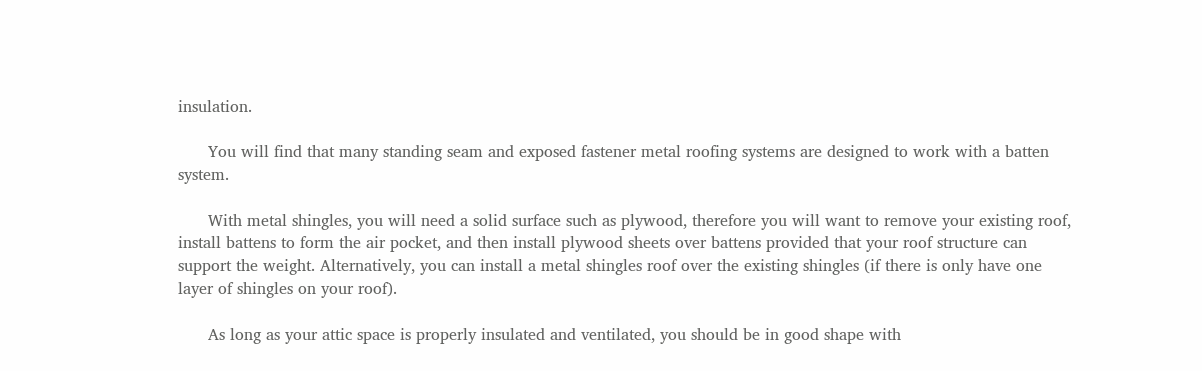insulation.

      You will find that many standing seam and exposed fastener metal roofing systems are designed to work with a batten system.

      With metal shingles, you will need a solid surface such as plywood, therefore you will want to remove your existing roof, install battens to form the air pocket, and then install plywood sheets over battens provided that your roof structure can support the weight. Alternatively, you can install a metal shingles roof over the existing shingles (if there is only have one layer of shingles on your roof).

      As long as your attic space is properly insulated and ventilated, you should be in good shape with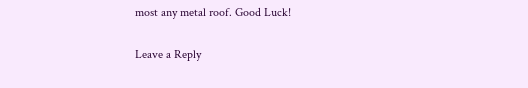most any metal roof. Good Luck!


Leave a Reply